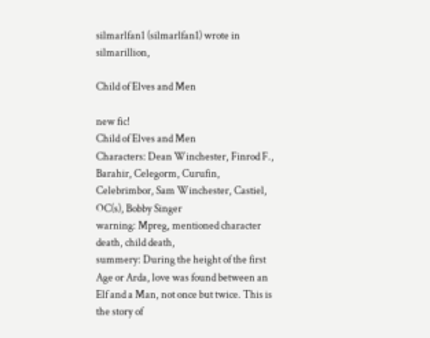silmarlfan1 (silmarlfan1) wrote in silmarillion,

Child of Elves and Men

new fic!
Child of Elves and Men
Characters: Dean Winchester, Finrod F., Barahir, Celegorm, Curufin, Celebrimbor, Sam Winchester, Castiel, OC(s), Bobby Singer
warning: Mpreg, mentioned character death, child death,
summery: During the height of the first Age or Arda, love was found between an Elf and a Man, not once but twice. This is the story of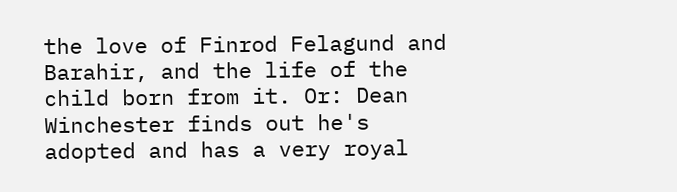the love of Finrod Felagund and Barahir, and the life of the child born from it. Or: Dean Winchester finds out he's adopted and has a very royal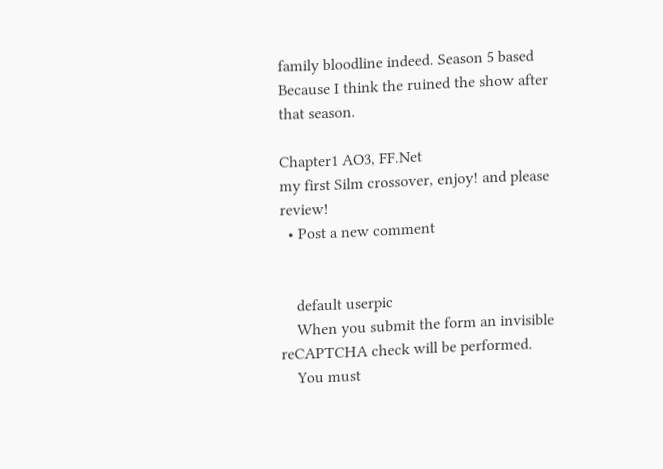family bloodline indeed. Season 5 based Because I think the ruined the show after that season.

Chapter1 AO3, FF.Net
my first Silm crossover, enjoy! and please review!
  • Post a new comment


    default userpic
    When you submit the form an invisible reCAPTCHA check will be performed.
    You must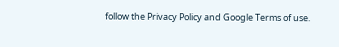follow the Privacy Policy and Google Terms of use.